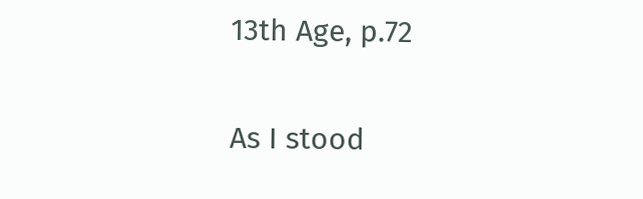13th Age, p.72

As I stood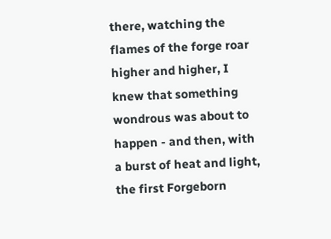there, watching the flames of the forge roar higher and higher, I knew that something wondrous was about to happen - and then, with a burst of heat and light, the first Forgeborn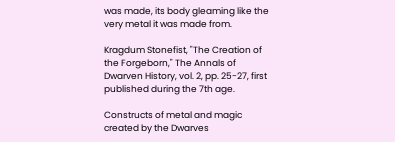was made, its body gleaming like the very metal it was made from.

Kragdum Stonefist, "The Creation of the Forgeborn," The Annals of Dwarven History, vol. 2, pp. 25-27, first published during the 7th age.

Constructs of metal and magic created by the Dwarves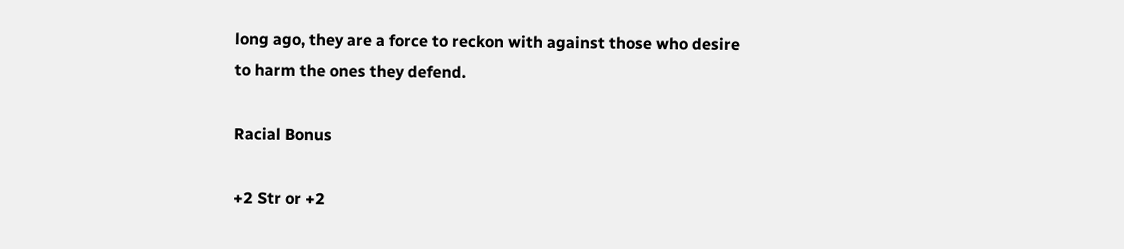long ago, they are a force to reckon with against those who desire to harm the ones they defend.

Racial Bonus

+2 Str or +2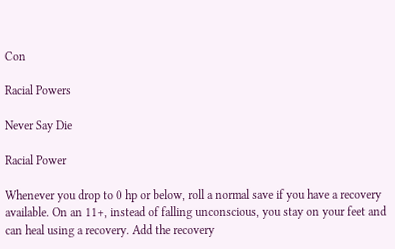Con

Racial Powers

Never Say Die

Racial Power

Whenever you drop to 0 hp or below, roll a normal save if you have a recovery available. On an 11+, instead of falling unconscious, you stay on your feet and can heal using a recovery. Add the recovery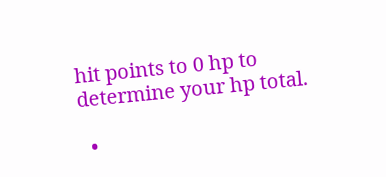hit points to 0 hp to determine your hp total.

  •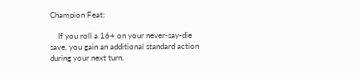Champion Feat:

    If you roll a 16+ on your never-say-die save, you gain an additional standard action during your next turn.